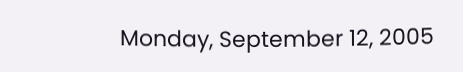Monday, September 12, 2005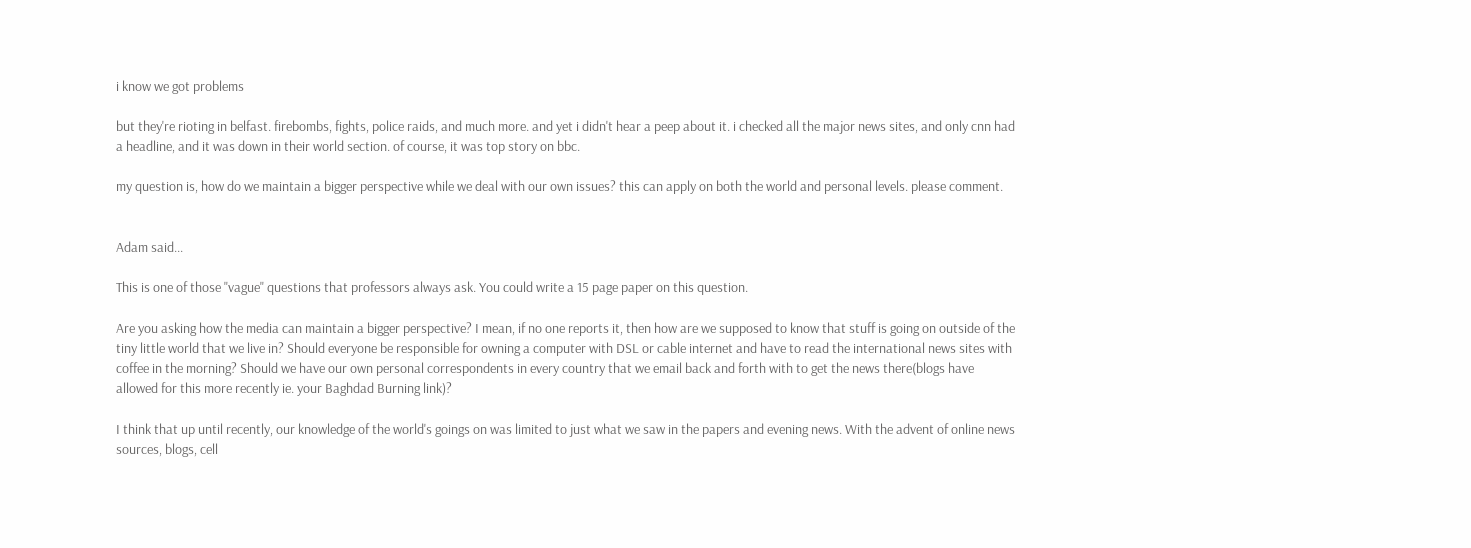i know we got problems

but they're rioting in belfast. firebombs, fights, police raids, and much more. and yet i didn't hear a peep about it. i checked all the major news sites, and only cnn had a headline, and it was down in their world section. of course, it was top story on bbc.

my question is, how do we maintain a bigger perspective while we deal with our own issues? this can apply on both the world and personal levels. please comment.


Adam said...

This is one of those "vague" questions that professors always ask. You could write a 15 page paper on this question.

Are you asking how the media can maintain a bigger perspective? I mean, if no one reports it, then how are we supposed to know that stuff is going on outside of the tiny little world that we live in? Should everyone be responsible for owning a computer with DSL or cable internet and have to read the international news sites with coffee in the morning? Should we have our own personal correspondents in every country that we email back and forth with to get the news there(blogs have allowed for this more recently ie. your Baghdad Burning link)?

I think that up until recently, our knowledge of the world's goings on was limited to just what we saw in the papers and evening news. With the advent of online news sources, blogs, cell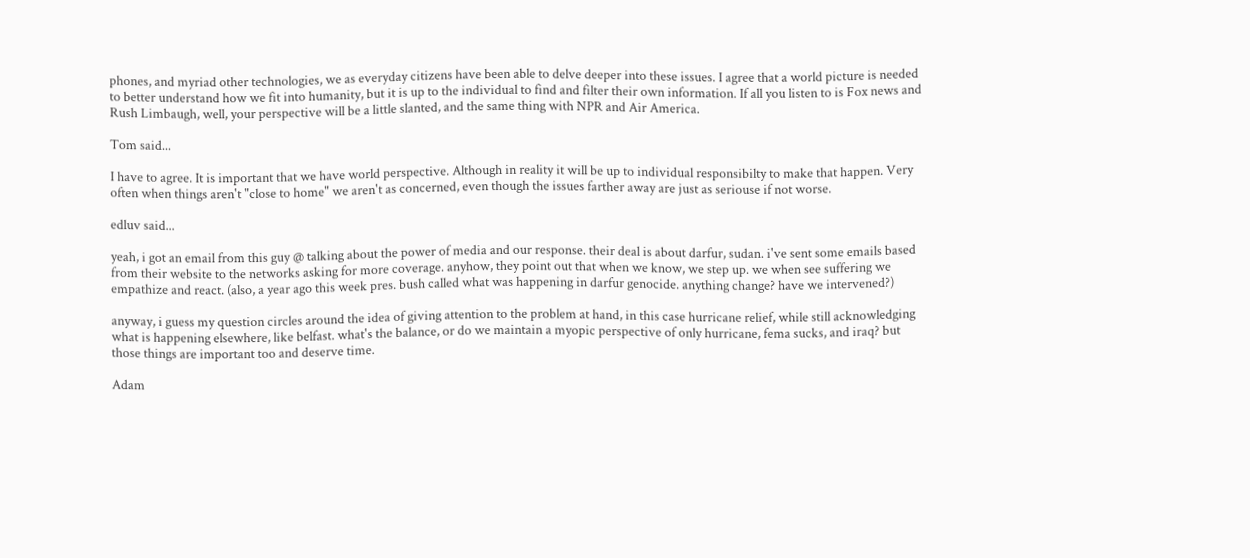phones, and myriad other technologies, we as everyday citizens have been able to delve deeper into these issues. I agree that a world picture is needed to better understand how we fit into humanity, but it is up to the individual to find and filter their own information. If all you listen to is Fox news and Rush Limbaugh, well, your perspective will be a little slanted, and the same thing with NPR and Air America.

Tom said...

I have to agree. It is important that we have world perspective. Although in reality it will be up to individual responsibilty to make that happen. Very often when things aren't "close to home" we aren't as concerned, even though the issues farther away are just as seriouse if not worse.

edluv said...

yeah, i got an email from this guy @ talking about the power of media and our response. their deal is about darfur, sudan. i've sent some emails based from their website to the networks asking for more coverage. anyhow, they point out that when we know, we step up. we when see suffering we empathize and react. (also, a year ago this week pres. bush called what was happening in darfur genocide. anything change? have we intervened?)

anyway, i guess my question circles around the idea of giving attention to the problem at hand, in this case hurricane relief, while still acknowledging what is happening elsewhere, like belfast. what's the balance, or do we maintain a myopic perspective of only hurricane, fema sucks, and iraq? but those things are important too and deserve time.

Adam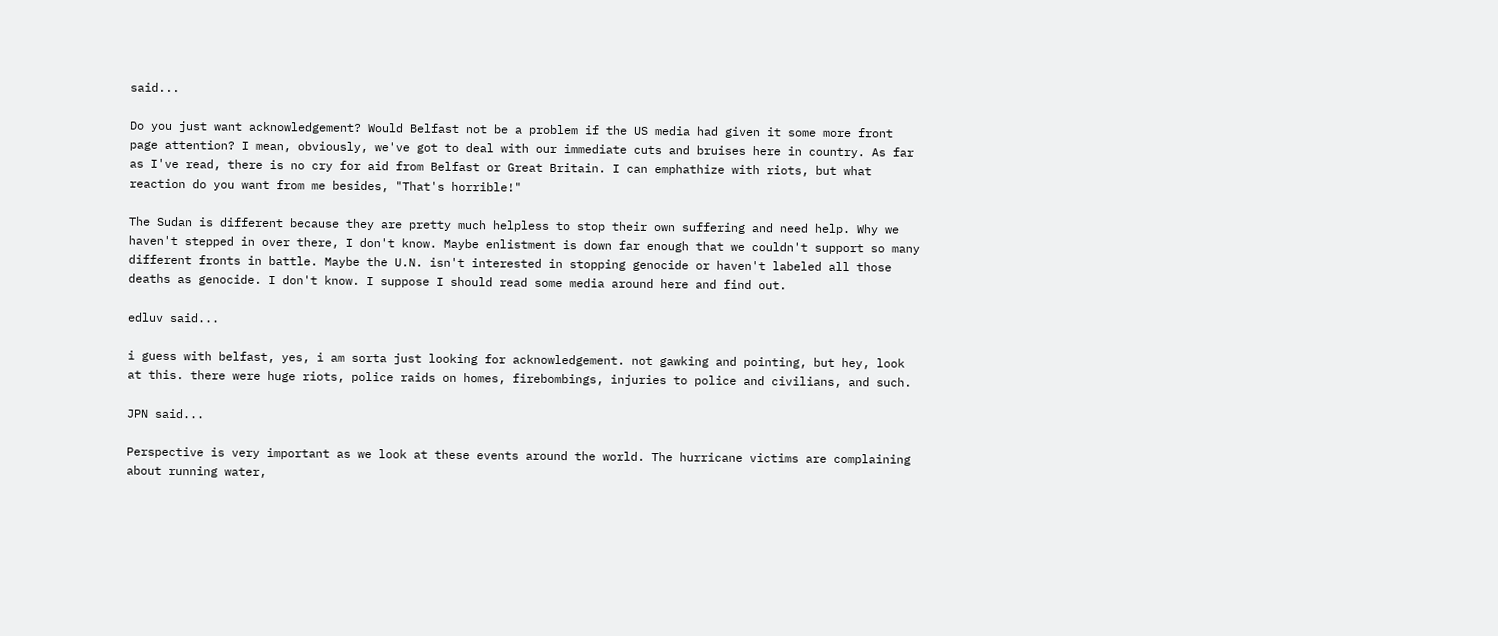said...

Do you just want acknowledgement? Would Belfast not be a problem if the US media had given it some more front page attention? I mean, obviously, we've got to deal with our immediate cuts and bruises here in country. As far as I've read, there is no cry for aid from Belfast or Great Britain. I can emphathize with riots, but what reaction do you want from me besides, "That's horrible!"

The Sudan is different because they are pretty much helpless to stop their own suffering and need help. Why we haven't stepped in over there, I don't know. Maybe enlistment is down far enough that we couldn't support so many different fronts in battle. Maybe the U.N. isn't interested in stopping genocide or haven't labeled all those deaths as genocide. I don't know. I suppose I should read some media around here and find out.

edluv said...

i guess with belfast, yes, i am sorta just looking for acknowledgement. not gawking and pointing, but hey, look at this. there were huge riots, police raids on homes, firebombings, injuries to police and civilians, and such.

JPN said...

Perspective is very important as we look at these events around the world. The hurricane victims are complaining about running water,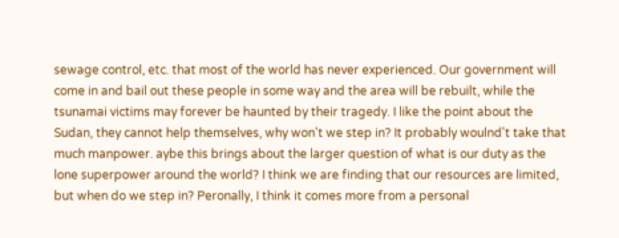sewage control, etc. that most of the world has never experienced. Our government will come in and bail out these people in some way and the area will be rebuilt, while the tsunamai victims may forever be haunted by their tragedy. I like the point about the Sudan, they cannot help themselves, why won't we step in? It probably woulnd't take that much manpower. aybe this brings about the larger question of what is our duty as the lone superpower around the world? I think we are finding that our resources are limited, but when do we step in? Peronally, I think it comes more from a personal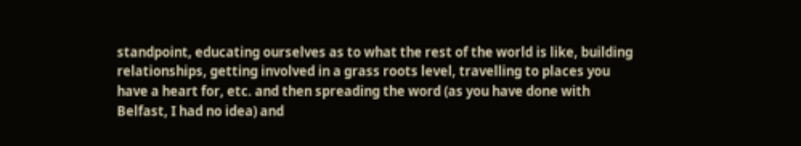standpoint, educating ourselves as to what the rest of the world is like, building relationships, getting involved in a grass roots level, travelling to places you have a heart for, etc. and then spreading the word (as you have done with Belfast, I had no idea) and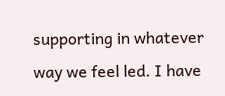supporting in whatever way we feel led. I have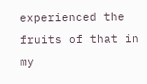experienced the fruits of that in my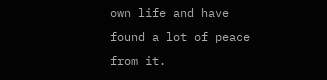own life and have found a lot of peace from it.